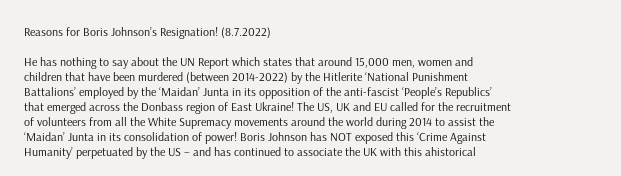Reasons for Boris Johnson’s Resignation! (8.7.2022)

He has nothing to say about the UN Report which states that around 15,000 men, women and children that have been murdered (between 2014-2022) by the Hitlerite ‘National Punishment Battalions’ employed by the ‘Maidan’ Junta in its opposition of the anti-fascist ‘People’s Republics’ that emerged across the Donbass region of East Ukraine! The US, UK and EU called for the recruitment of volunteers from all the White Supremacy movements around the world during 2014 to assist the ‘Maidan’ Junta in its consolidation of power! Boris Johnson has NOT exposed this ‘Crime Against Humanity’ perpetuated by the US – and has continued to associate the UK with this ahistorical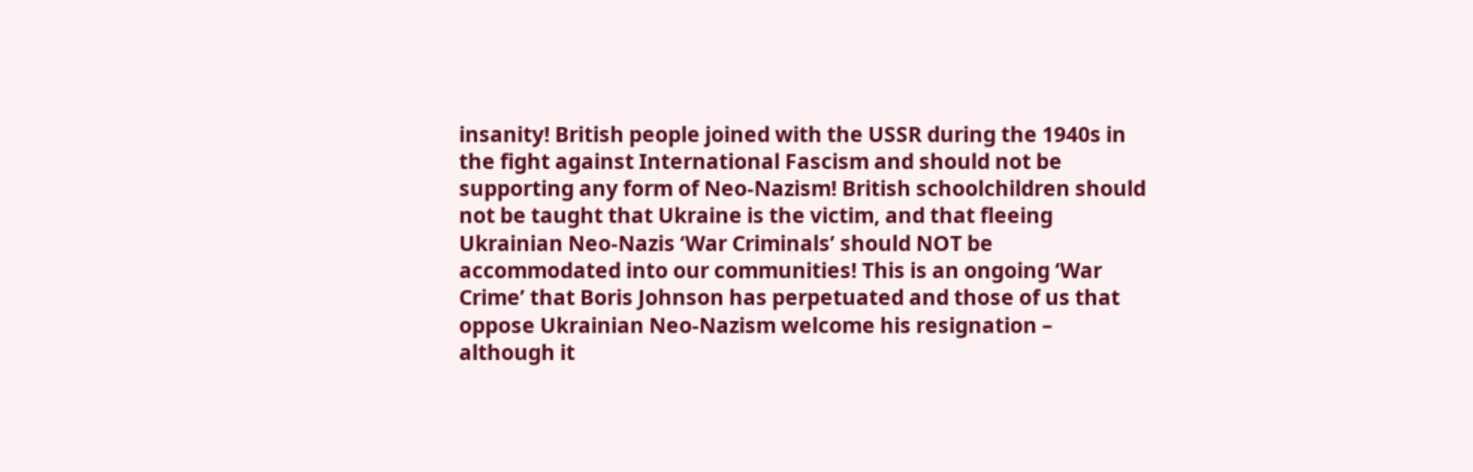insanity! British people joined with the USSR during the 1940s in the fight against International Fascism and should not be supporting any form of Neo-Nazism! British schoolchildren should not be taught that Ukraine is the victim, and that fleeing Ukrainian Neo-Nazis ‘War Criminals’ should NOT be accommodated into our communities! This is an ongoing ‘War Crime’ that Boris Johnson has perpetuated and those of us that oppose Ukrainian Neo-Nazism welcome his resignation – although it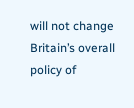will not change Britain’s overall policy of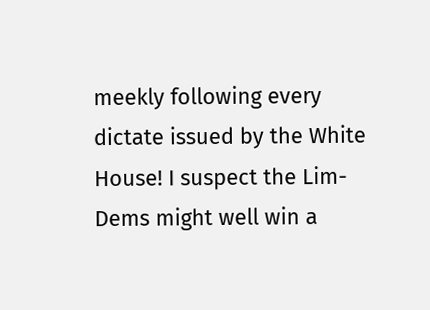meekly following every dictate issued by the White House! I suspect the Lim-Dems might well win a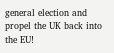general election and propel the UK back into the EU!